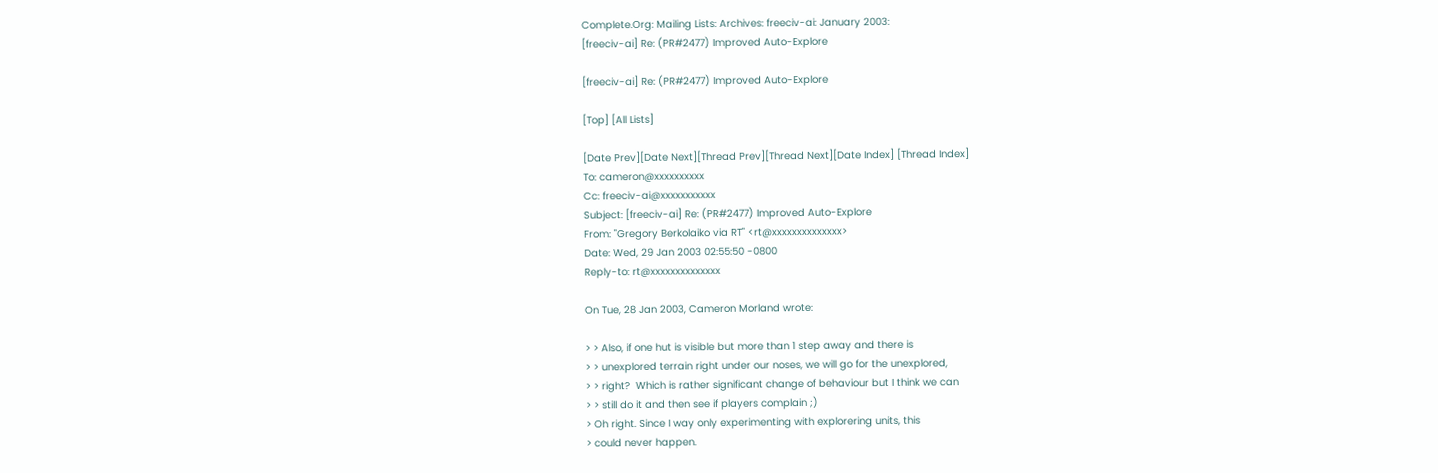Complete.Org: Mailing Lists: Archives: freeciv-ai: January 2003:
[freeciv-ai] Re: (PR#2477) Improved Auto-Explore

[freeciv-ai] Re: (PR#2477) Improved Auto-Explore

[Top] [All Lists]

[Date Prev][Date Next][Thread Prev][Thread Next][Date Index] [Thread Index]
To: cameron@xxxxxxxxxx
Cc: freeciv-ai@xxxxxxxxxxx
Subject: [freeciv-ai] Re: (PR#2477) Improved Auto-Explore
From: "Gregory Berkolaiko via RT" <rt@xxxxxxxxxxxxxx>
Date: Wed, 29 Jan 2003 02:55:50 -0800
Reply-to: rt@xxxxxxxxxxxxxx

On Tue, 28 Jan 2003, Cameron Morland wrote:

> > Also, if one hut is visible but more than 1 step away and there is
> > unexplored terrain right under our noses, we will go for the unexplored,
> > right?  Which is rather significant change of behaviour but I think we can
> > still do it and then see if players complain ;)
> Oh right. Since I way only experimenting with explorering units, this
> could never happen.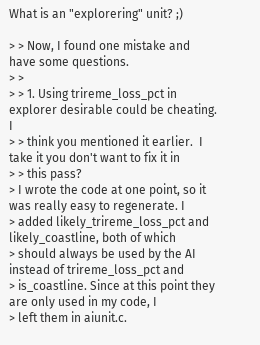What is an "explorering" unit? ;)

> > Now, I found one mistake and have some questions.
> >
> > 1. Using trireme_loss_pct in explorer desirable could be cheating.  I
> > think you mentioned it earlier.  I take it you don't want to fix it in
> > this pass?
> I wrote the code at one point, so it was really easy to regenerate. I
> added likely_trireme_loss_pct and likely_coastline, both of which
> should always be used by the AI instead of trireme_loss_pct and
> is_coastline. Since at this point they are only used in my code, I
> left them in aiunit.c.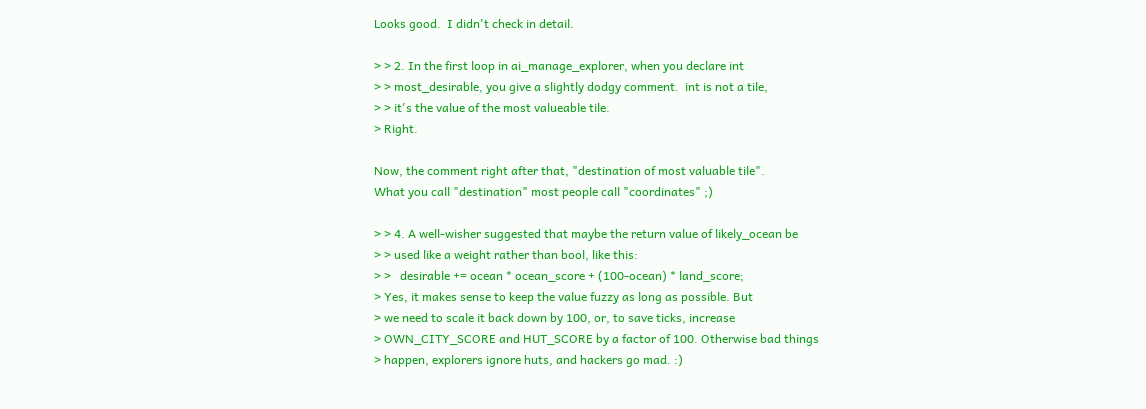Looks good.  I didn't check in detail.

> > 2. In the first loop in ai_manage_explorer, when you declare int
> > most_desirable, you give a slightly dodgy comment.  int is not a tile,
> > it's the value of the most valueable tile.
> Right.

Now, the comment right after that, "destination of most valuable tile".
What you call "destination" most people call "coordinates" ;)

> > 4. A well-wisher suggested that maybe the return value of likely_ocean be
> > used like a weight rather than bool, like this:
> >   desirable += ocean * ocean_score + (100-ocean) * land_score;
> Yes, it makes sense to keep the value fuzzy as long as possible. But
> we need to scale it back down by 100, or, to save ticks, increase
> OWN_CITY_SCORE and HUT_SCORE by a factor of 100. Otherwise bad things
> happen, explorers ignore huts, and hackers go mad. :)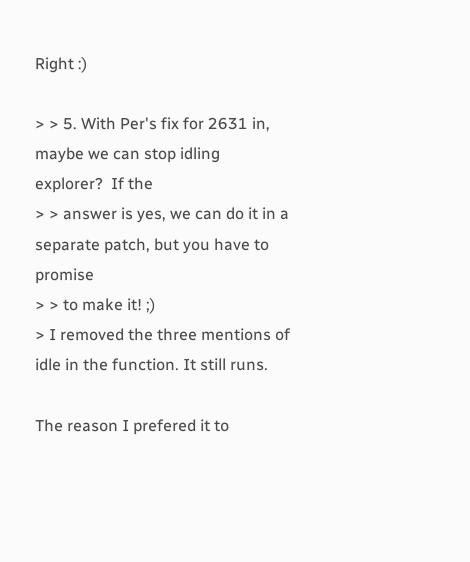Right :)

> > 5. With Per's fix for 2631 in, maybe we can stop idling explorer?  If the
> > answer is yes, we can do it in a separate patch, but you have to promise
> > to make it! ;)
> I removed the three mentions of idle in the function. It still runs.

The reason I prefered it to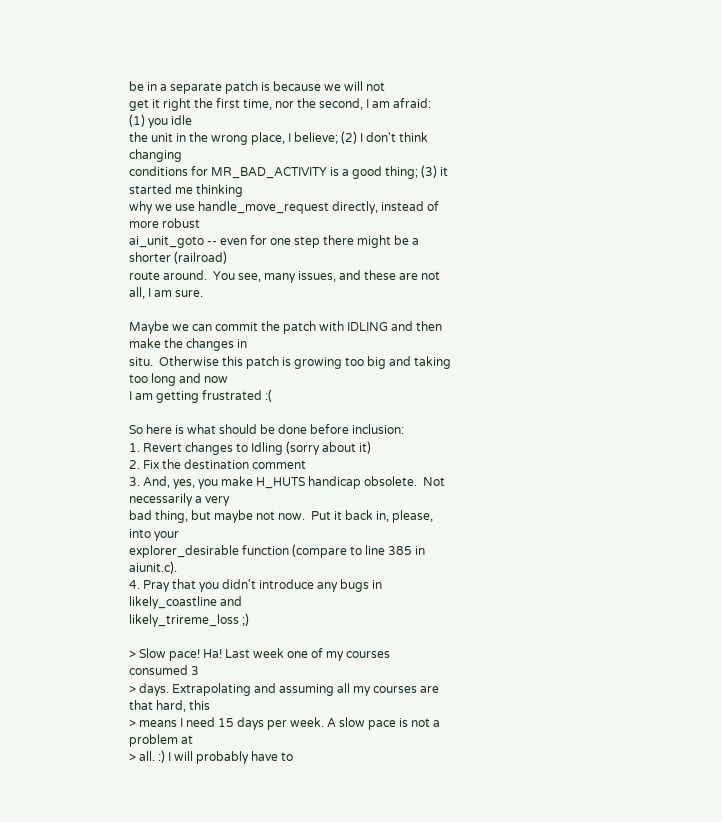be in a separate patch is because we will not
get it right the first time, nor the second, I am afraid:  (1) you idle
the unit in the wrong place, I believe; (2) I don't think changing
conditions for MR_BAD_ACTIVITY is a good thing; (3) it started me thinking
why we use handle_move_request directly, instead of more robust
ai_unit_goto -- even for one step there might be a shorter (railroad)
route around.  You see, many issues, and these are not all, I am sure.

Maybe we can commit the patch with IDLING and then make the changes in
situ.  Otherwise this patch is growing too big and taking too long and now
I am getting frustrated :(

So here is what should be done before inclusion:
1. Revert changes to Idling (sorry about it)
2. Fix the destination comment
3. And, yes, you make H_HUTS handicap obsolete.  Not necessarily a very
bad thing, but maybe not now.  Put it back in, please, into your
explorer_desirable function (compare to line 385 in aiunit.c).
4. Pray that you didn't introduce any bugs in likely_coastline and
likely_trireme_loss ;)

> Slow pace! Ha! Last week one of my courses consumed 3
> days. Extrapolating and assuming all my courses are that hard, this
> means I need 15 days per week. A slow pace is not a problem at
> all. :) I will probably have to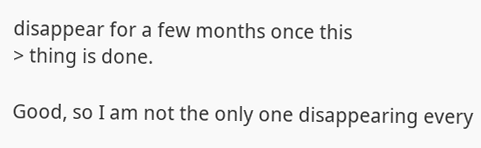disappear for a few months once this
> thing is done.

Good, so I am not the only one disappearing every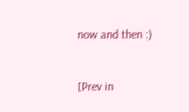now and then :)


[Prev in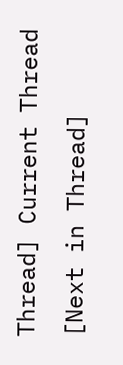Thread] Current Thread [Next in Thread]